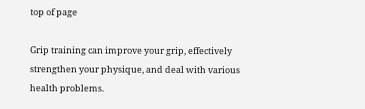top of page

Grip training can improve your grip, effectively strengthen your physique, and deal with various health problems.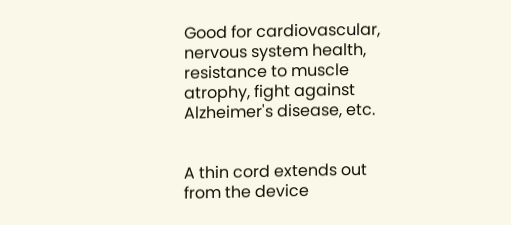Good for cardiovascular, nervous system health, resistance to muscle atrophy, fight against Alzheimer's disease, etc.


A thin cord extends out from the device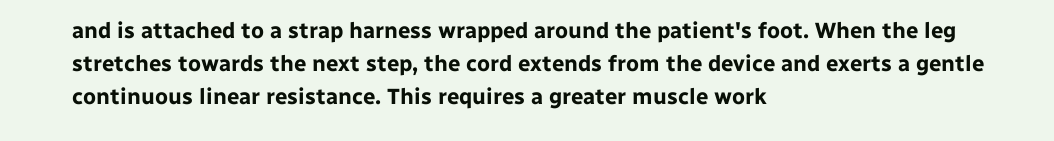and is attached to a strap harness wrapped around the patient's foot. When the leg stretches towards the next step, the cord extends from the device and exerts a gentle continuous linear resistance. This requires a greater muscle work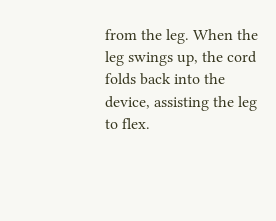from the leg. When the leg swings up, the cord folds back into the device, assisting the leg to flex.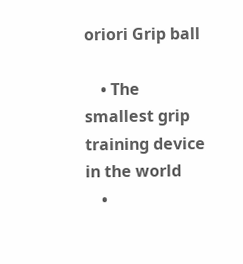oriori Grip ball

    • The smallest grip training device in the world
    •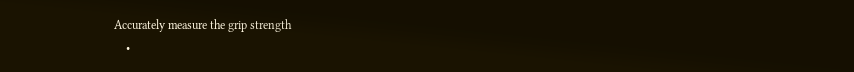Accurately measure the grip strength
    •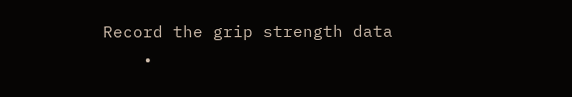Record the grip strength data
    •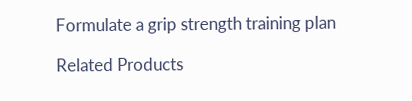Formulate a grip strength training plan

Related Products